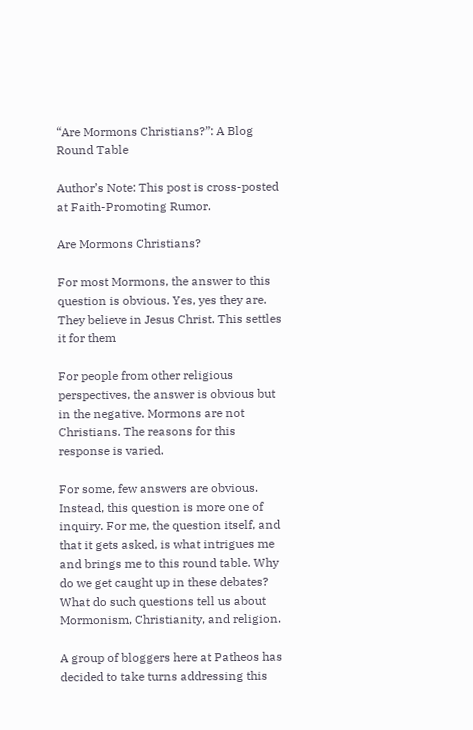“Are Mormons Christians?”: A Blog Round Table

Author’s Note: This post is cross-posted at Faith-Promoting Rumor.

Are Mormons Christians?

For most Mormons, the answer to this question is obvious. Yes, yes they are. They believe in Jesus Christ. This settles it for them

For people from other religious perspectives, the answer is obvious but in the negative. Mormons are not Christians. The reasons for this response is varied.

For some, few answers are obvious. Instead, this question is more one of inquiry. For me, the question itself, and that it gets asked, is what intrigues me and brings me to this round table. Why do we get caught up in these debates? What do such questions tell us about Mormonism, Christianity, and religion.

A group of bloggers here at Patheos has decided to take turns addressing this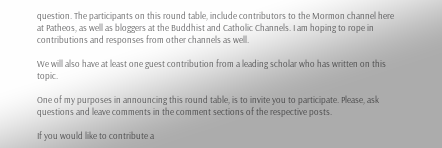question. The participants on this round table, include contributors to the Mormon channel here at Patheos, as well as bloggers at the Buddhist and Catholic Channels. I am hoping to rope in contributions and responses from other channels as well.

We will also have at least one guest contribution from a leading scholar who has written on this topic.

One of my purposes in announcing this round table, is to invite you to participate. Please, ask questions and leave comments in the comment sections of the respective posts.

If you would like to contribute a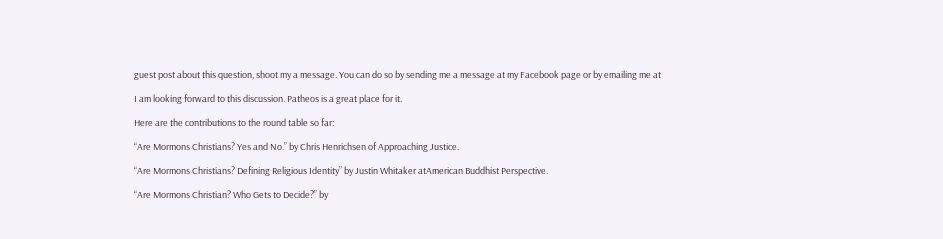guest post about this question, shoot my a message. You can do so by sending me a message at my Facebook page or by emailing me at

I am looking forward to this discussion. Patheos is a great place for it.

Here are the contributions to the round table so far:

“Are Mormons Christians? Yes and No.” by Chris Henrichsen of Approaching Justice.

“Are Mormons Christians? Defining Religious Identity” by Justin Whitaker atAmerican Buddhist Perspective.

“Are Mormons Christian? Who Gets to Decide?” by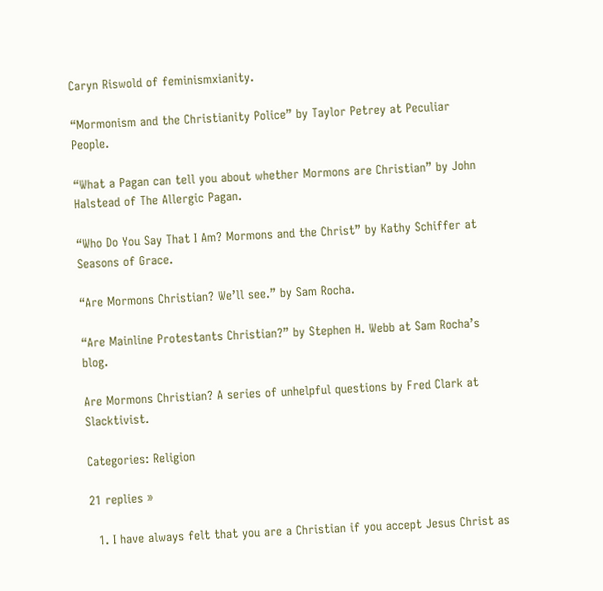Caryn Riswold of feminismxianity.

“Mormonism and the Christianity Police” by Taylor Petrey at Peculiar People.

“What a Pagan can tell you about whether Mormons are Christian” by John Halstead of The Allergic Pagan.

“Who Do You Say That I Am? Mormons and the Christ” by Kathy Schiffer at Seasons of Grace.

“Are Mormons Christian? We’ll see.” by Sam Rocha.

“Are Mainline Protestants Christian?” by Stephen H. Webb at Sam Rocha’s blog.

Are Mormons Christian? A series of unhelpful questions by Fred Clark at Slacktivist.

Categories: Religion

21 replies »

  1. I have always felt that you are a Christian if you accept Jesus Christ as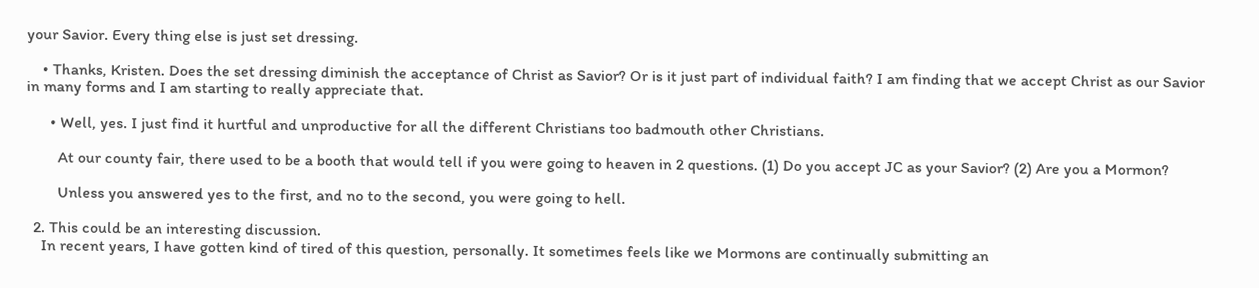your Savior. Every thing else is just set dressing.

    • Thanks, Kristen. Does the set dressing diminish the acceptance of Christ as Savior? Or is it just part of individual faith? I am finding that we accept Christ as our Savior in many forms and I am starting to really appreciate that.

      • Well, yes. I just find it hurtful and unproductive for all the different Christians too badmouth other Christians.

        At our county fair, there used to be a booth that would tell if you were going to heaven in 2 questions. (1) Do you accept JC as your Savior? (2) Are you a Mormon?

        Unless you answered yes to the first, and no to the second, you were going to hell.

  2. This could be an interesting discussion.
    In recent years, I have gotten kind of tired of this question, personally. It sometimes feels like we Mormons are continually submitting an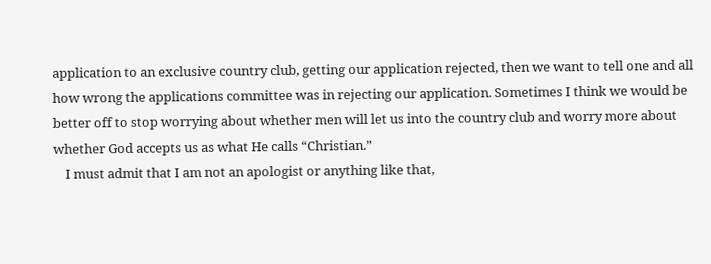application to an exclusive country club, getting our application rejected, then we want to tell one and all how wrong the applications committee was in rejecting our application. Sometimes I think we would be better off to stop worrying about whether men will let us into the country club and worry more about whether God accepts us as what He calls “Christian.”
    I must admit that I am not an apologist or anything like that,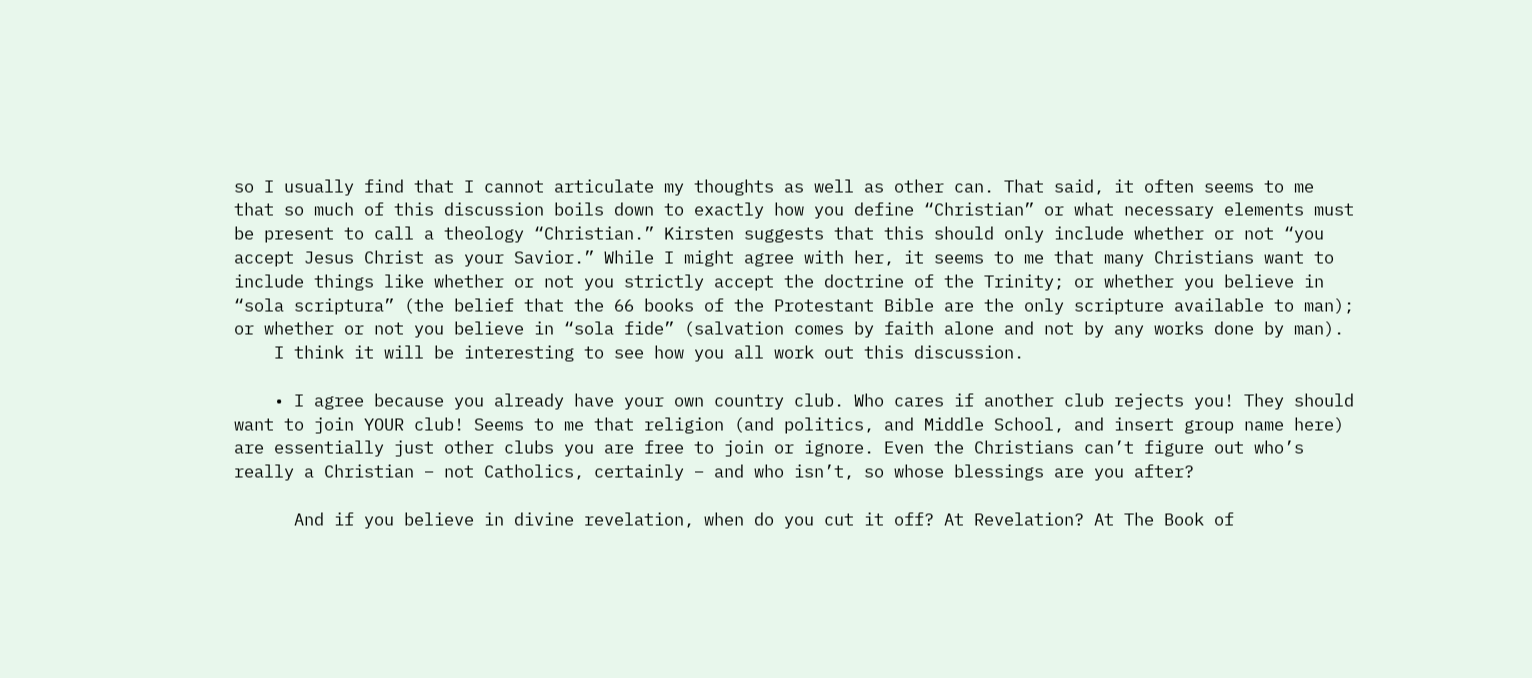so I usually find that I cannot articulate my thoughts as well as other can. That said, it often seems to me that so much of this discussion boils down to exactly how you define “Christian” or what necessary elements must be present to call a theology “Christian.” Kirsten suggests that this should only include whether or not “you accept Jesus Christ as your Savior.” While I might agree with her, it seems to me that many Christians want to include things like whether or not you strictly accept the doctrine of the Trinity; or whether you believe in “sola scriptura” (the belief that the 66 books of the Protestant Bible are the only scripture available to man); or whether or not you believe in “sola fide” (salvation comes by faith alone and not by any works done by man).
    I think it will be interesting to see how you all work out this discussion.

    • I agree because you already have your own country club. Who cares if another club rejects you! They should want to join YOUR club! Seems to me that religion (and politics, and Middle School, and insert group name here) are essentially just other clubs you are free to join or ignore. Even the Christians can’t figure out who’s really a Christian – not Catholics, certainly – and who isn’t, so whose blessings are you after?

      And if you believe in divine revelation, when do you cut it off? At Revelation? At The Book of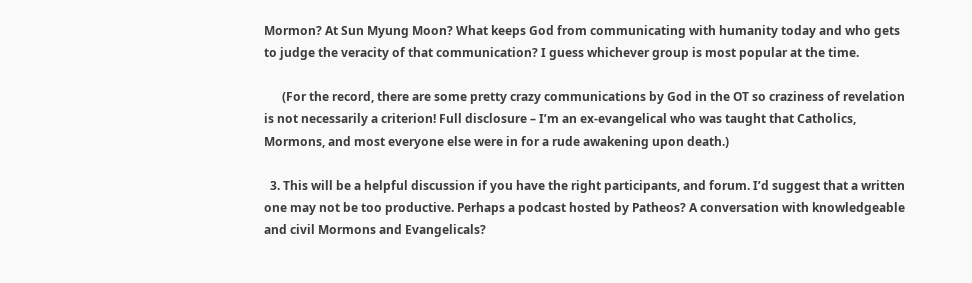Mormon? At Sun Myung Moon? What keeps God from communicating with humanity today and who gets to judge the veracity of that communication? I guess whichever group is most popular at the time.

      (For the record, there are some pretty crazy communications by God in the OT so craziness of revelation is not necessarily a criterion! Full disclosure – I’m an ex-evangelical who was taught that Catholics, Mormons, and most everyone else were in for a rude awakening upon death.)

  3. This will be a helpful discussion if you have the right participants, and forum. I’d suggest that a written one may not be too productive. Perhaps a podcast hosted by Patheos? A conversation with knowledgeable and civil Mormons and Evangelicals?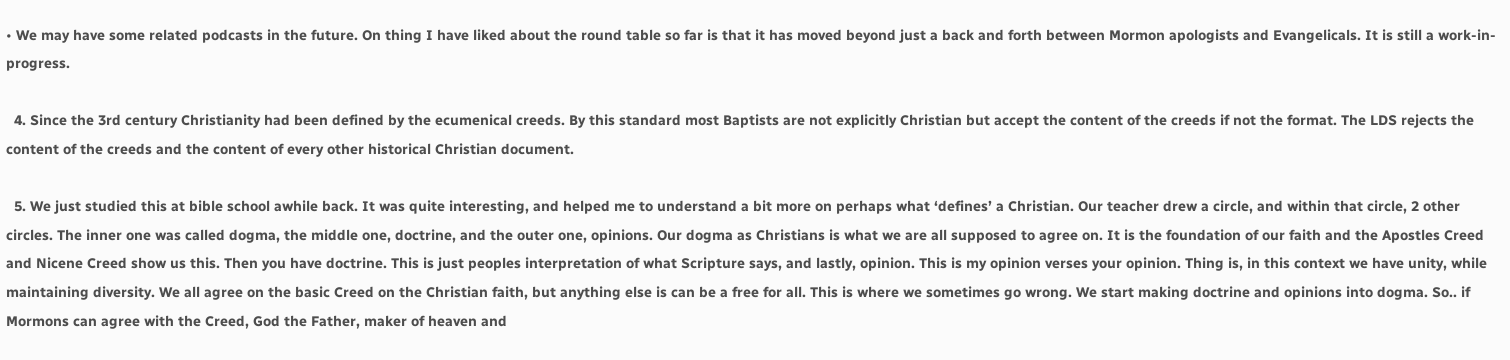• We may have some related podcasts in the future. On thing I have liked about the round table so far is that it has moved beyond just a back and forth between Mormon apologists and Evangelicals. It is still a work-in-progress.

  4. Since the 3rd century Christianity had been defined by the ecumenical creeds. By this standard most Baptists are not explicitly Christian but accept the content of the creeds if not the format. The LDS rejects the content of the creeds and the content of every other historical Christian document.

  5. We just studied this at bible school awhile back. It was quite interesting, and helped me to understand a bit more on perhaps what ‘defines’ a Christian. Our teacher drew a circle, and within that circle, 2 other circles. The inner one was called dogma, the middle one, doctrine, and the outer one, opinions. Our dogma as Christians is what we are all supposed to agree on. It is the foundation of our faith and the Apostles Creed and Nicene Creed show us this. Then you have doctrine. This is just peoples interpretation of what Scripture says, and lastly, opinion. This is my opinion verses your opinion. Thing is, in this context we have unity, while maintaining diversity. We all agree on the basic Creed on the Christian faith, but anything else is can be a free for all. This is where we sometimes go wrong. We start making doctrine and opinions into dogma. So.. if Mormons can agree with the Creed, God the Father, maker of heaven and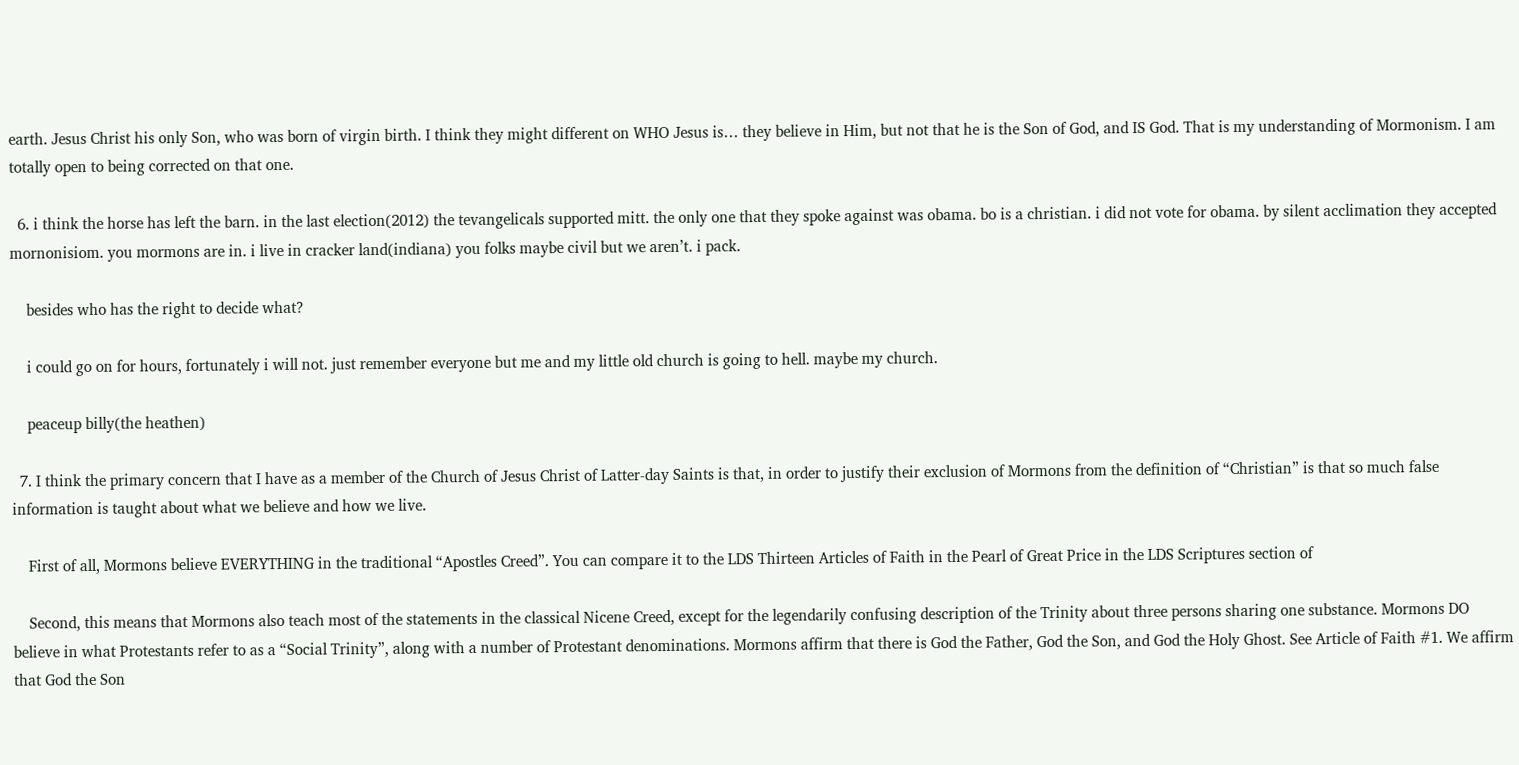earth. Jesus Christ his only Son, who was born of virgin birth. I think they might different on WHO Jesus is… they believe in Him, but not that he is the Son of God, and IS God. That is my understanding of Mormonism. I am totally open to being corrected on that one.

  6. i think the horse has left the barn. in the last election(2012) the tevangelicals supported mitt. the only one that they spoke against was obama. bo is a christian. i did not vote for obama. by silent acclimation they accepted mornonisiom. you mormons are in. i live in cracker land(indiana) you folks maybe civil but we aren’t. i pack.

    besides who has the right to decide what?

    i could go on for hours, fortunately i will not. just remember everyone but me and my little old church is going to hell. maybe my church.

    peaceup billy(the heathen)

  7. I think the primary concern that I have as a member of the Church of Jesus Christ of Latter-day Saints is that, in order to justify their exclusion of Mormons from the definition of “Christian” is that so much false information is taught about what we believe and how we live.

    First of all, Mormons believe EVERYTHING in the traditional “Apostles Creed”. You can compare it to the LDS Thirteen Articles of Faith in the Pearl of Great Price in the LDS Scriptures section of

    Second, this means that Mormons also teach most of the statements in the classical Nicene Creed, except for the legendarily confusing description of the Trinity about three persons sharing one substance. Mormons DO believe in what Protestants refer to as a “Social Trinity”, along with a number of Protestant denominations. Mormons affirm that there is God the Father, God the Son, and God the Holy Ghost. See Article of Faith #1. We affirm that God the Son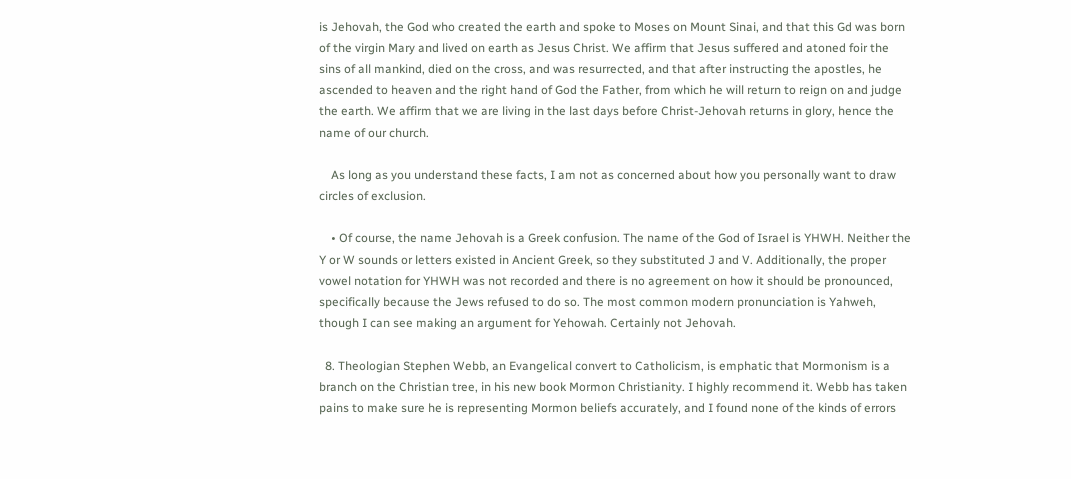is Jehovah, the God who created the earth and spoke to Moses on Mount Sinai, and that this Gd was born of the virgin Mary and lived on earth as Jesus Christ. We affirm that Jesus suffered and atoned foir the sins of all mankind, died on the cross, and was resurrected, and that after instructing the apostles, he ascended to heaven and the right hand of God the Father, from which he will return to reign on and judge the earth. We affirm that we are living in the last days before Christ-Jehovah returns in glory, hence the name of our church.

    As long as you understand these facts, I am not as concerned about how you personally want to draw circles of exclusion.

    • Of course, the name Jehovah is a Greek confusion. The name of the God of Israel is YHWH. Neither the Y or W sounds or letters existed in Ancient Greek, so they substituted J and V. Additionally, the proper vowel notation for YHWH was not recorded and there is no agreement on how it should be pronounced, specifically because the Jews refused to do so. The most common modern pronunciation is Yahweh, though I can see making an argument for Yehowah. Certainly not Jehovah.

  8. Theologian Stephen Webb, an Evangelical convert to Catholicism, is emphatic that Mormonism is a branch on the Christian tree, in his new book Mormon Christianity. I highly recommend it. Webb has taken pains to make sure he is representing Mormon beliefs accurately, and I found none of the kinds of errors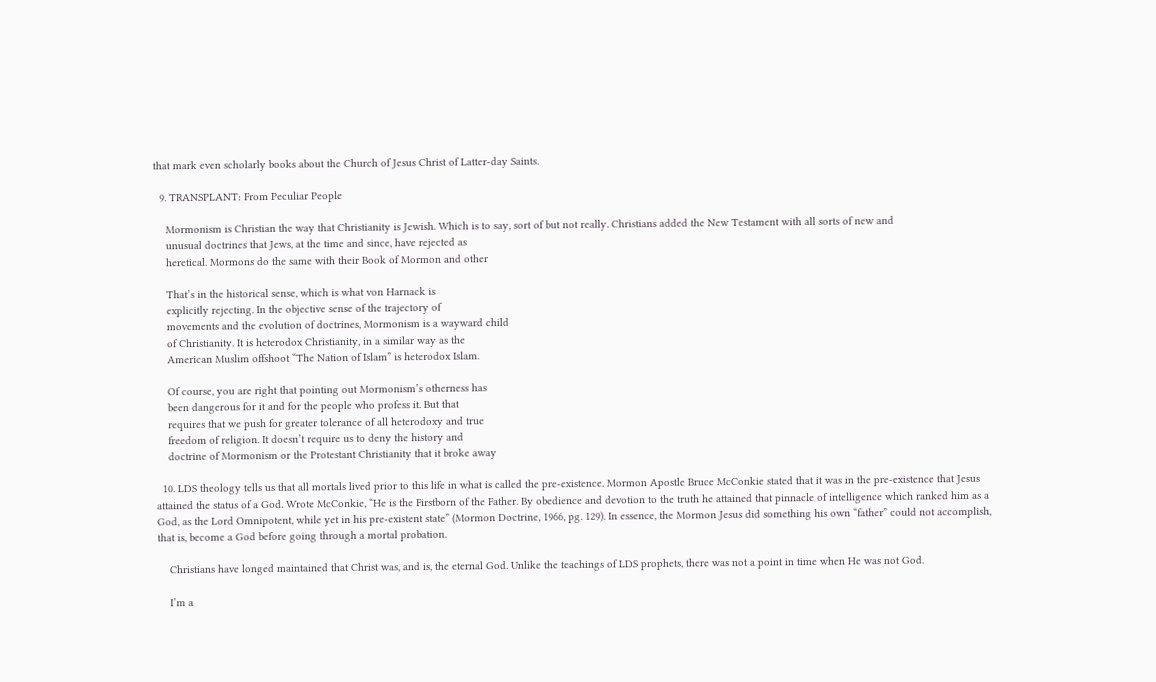that mark even scholarly books about the Church of Jesus Christ of Latter-day Saints.

  9. TRANSPLANT: From Peculiar People

    Mormonism is Christian the way that Christianity is Jewish. Which is to say, sort of but not really. Christians added the New Testament with all sorts of new and
    unusual doctrines that Jews, at the time and since, have rejected as
    heretical. Mormons do the same with their Book of Mormon and other

    That’s in the historical sense, which is what von Harnack is
    explicitly rejecting. In the objective sense of the trajectory of
    movements and the evolution of doctrines, Mormonism is a wayward child
    of Christianity. It is heterodox Christianity, in a similar way as the
    American Muslim offshoot “The Nation of Islam” is heterodox Islam.

    Of course, you are right that pointing out Mormonism’s otherness has
    been dangerous for it and for the people who profess it. But that
    requires that we push for greater tolerance of all heterodoxy and true
    freedom of religion. It doesn’t require us to deny the history and
    doctrine of Mormonism or the Protestant Christianity that it broke away

  10. LDS theology tells us that all mortals lived prior to this life in what is called the pre-existence. Mormon Apostle Bruce McConkie stated that it was in the pre-existence that Jesus attained the status of a God. Wrote McConkie, “He is the Firstborn of the Father. By obedience and devotion to the truth he attained that pinnacle of intelligence which ranked him as a God, as the Lord Omnipotent, while yet in his pre-existent state” (Mormon Doctrine, 1966, pg. 129). In essence, the Mormon Jesus did something his own “father” could not accomplish, that is, become a God before going through a mortal probation.

    Christians have longed maintained that Christ was, and is, the eternal God. Unlike the teachings of LDS prophets, there was not a point in time when He was not God.

    I’m a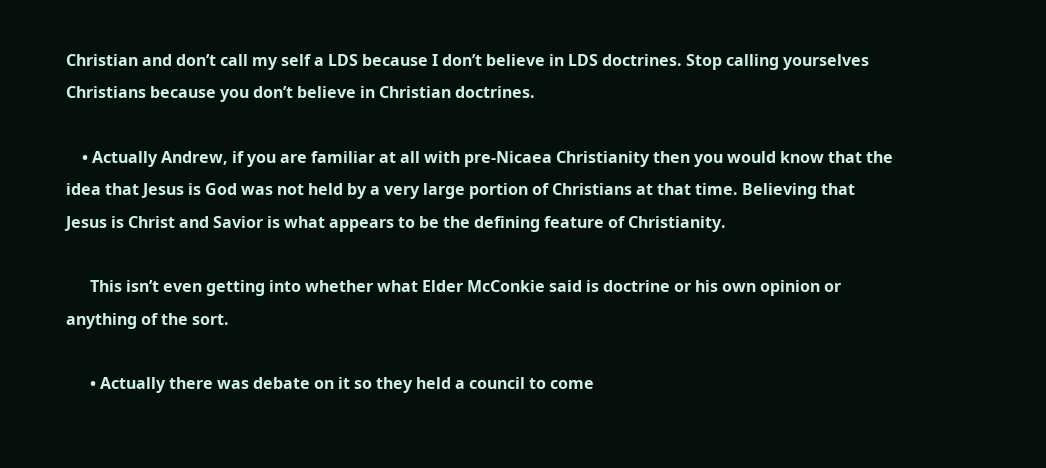Christian and don’t call my self a LDS because I don’t believe in LDS doctrines. Stop calling yourselves Christians because you don’t believe in Christian doctrines.

    • Actually Andrew, if you are familiar at all with pre-Nicaea Christianity then you would know that the idea that Jesus is God was not held by a very large portion of Christians at that time. Believing that Jesus is Christ and Savior is what appears to be the defining feature of Christianity.

      This isn’t even getting into whether what Elder McConkie said is doctrine or his own opinion or anything of the sort.

      • Actually there was debate on it so they held a council to come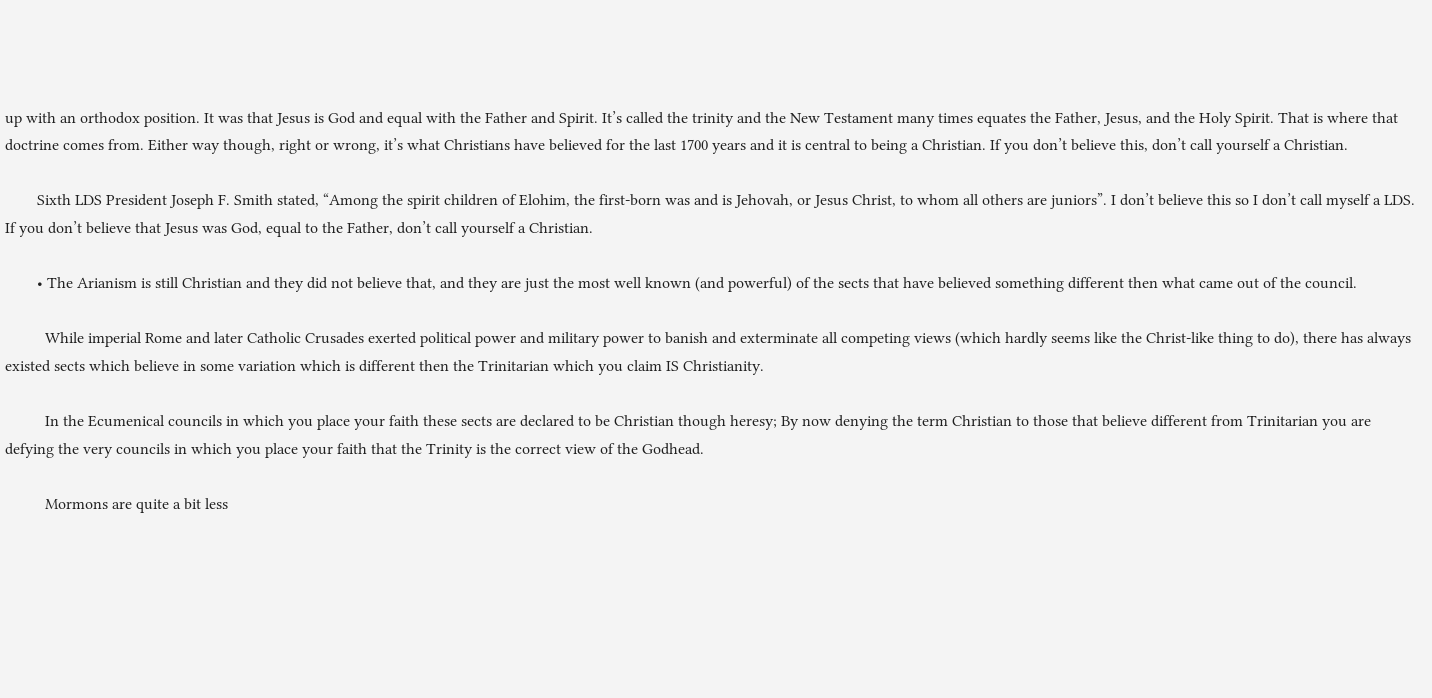up with an orthodox position. It was that Jesus is God and equal with the Father and Spirit. It’s called the trinity and the New Testament many times equates the Father, Jesus, and the Holy Spirit. That is where that doctrine comes from. Either way though, right or wrong, it’s what Christians have believed for the last 1700 years and it is central to being a Christian. If you don’t believe this, don’t call yourself a Christian.

        Sixth LDS President Joseph F. Smith stated, “Among the spirit children of Elohim, the first-born was and is Jehovah, or Jesus Christ, to whom all others are juniors”. I don’t believe this so I don’t call myself a LDS. If you don’t believe that Jesus was God, equal to the Father, don’t call yourself a Christian.

        • The Arianism is still Christian and they did not believe that, and they are just the most well known (and powerful) of the sects that have believed something different then what came out of the council.

          While imperial Rome and later Catholic Crusades exerted political power and military power to banish and exterminate all competing views (which hardly seems like the Christ-like thing to do), there has always existed sects which believe in some variation which is different then the Trinitarian which you claim IS Christianity.

          In the Ecumenical councils in which you place your faith these sects are declared to be Christian though heresy; By now denying the term Christian to those that believe different from Trinitarian you are defying the very councils in which you place your faith that the Trinity is the correct view of the Godhead.

          Mormons are quite a bit less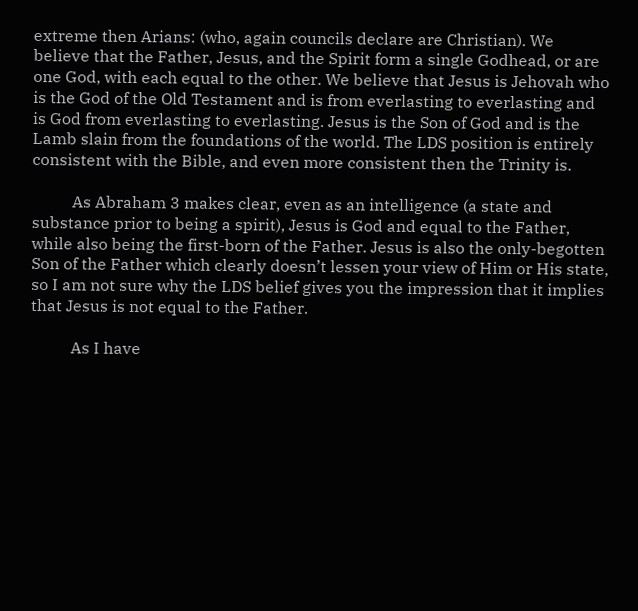extreme then Arians: (who, again councils declare are Christian). We believe that the Father, Jesus, and the Spirit form a single Godhead, or are one God, with each equal to the other. We believe that Jesus is Jehovah who is the God of the Old Testament and is from everlasting to everlasting and is God from everlasting to everlasting. Jesus is the Son of God and is the Lamb slain from the foundations of the world. The LDS position is entirely consistent with the Bible, and even more consistent then the Trinity is.

          As Abraham 3 makes clear, even as an intelligence (a state and substance prior to being a spirit), Jesus is God and equal to the Father, while also being the first-born of the Father. Jesus is also the only-begotten Son of the Father which clearly doesn’t lessen your view of Him or His state, so I am not sure why the LDS belief gives you the impression that it implies that Jesus is not equal to the Father.

          As I have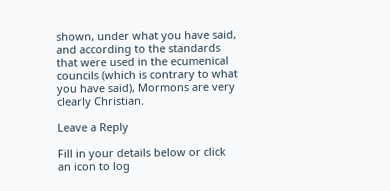shown, under what you have said, and according to the standards that were used in the ecumenical councils (which is contrary to what you have said), Mormons are very clearly Christian.

Leave a Reply

Fill in your details below or click an icon to log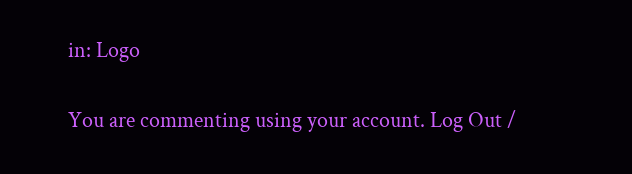in: Logo

You are commenting using your account. Log Out /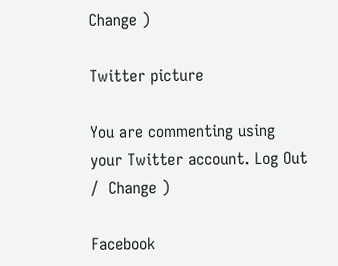Change )

Twitter picture

You are commenting using your Twitter account. Log Out /  Change )

Facebook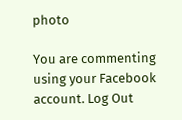photo

You are commenting using your Facebook account. Log Out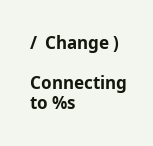/  Change )

Connecting to %s